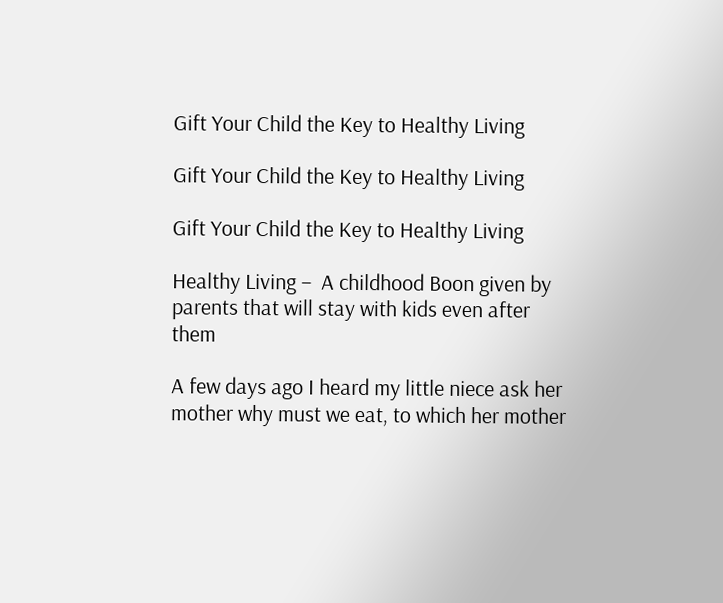Gift Your Child the Key to Healthy Living

Gift Your Child the Key to Healthy Living

Gift Your Child the Key to Healthy Living

Healthy Living –  A childhood Boon given by parents that will stay with kids even after them

A few days ago I heard my little niece ask her mother why must we eat, to which her mother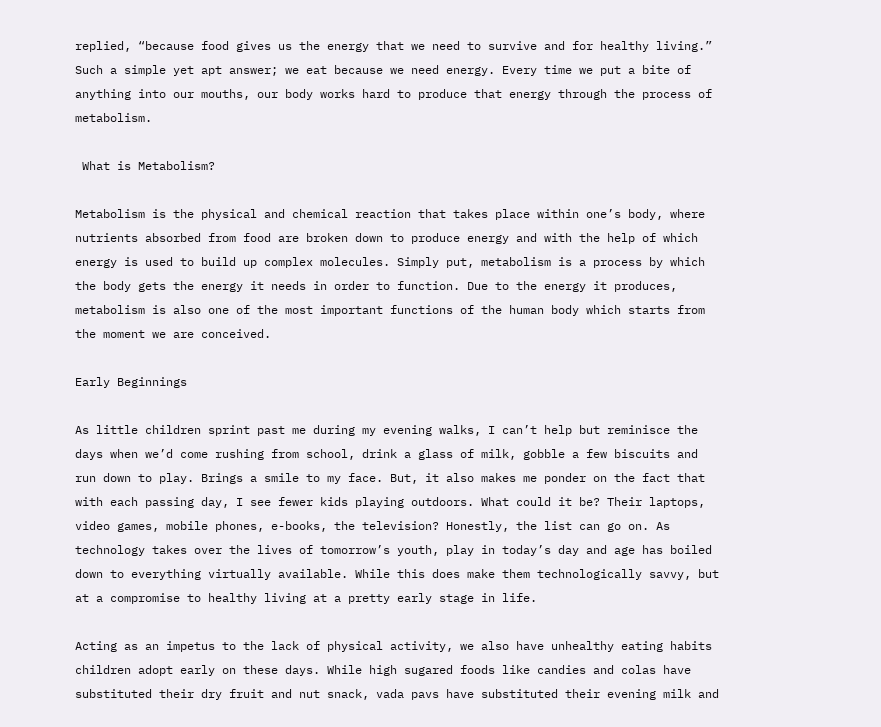replied, “because food gives us the energy that we need to survive and for healthy living.” Such a simple yet apt answer; we eat because we need energy. Every time we put a bite of anything into our mouths, our body works hard to produce that energy through the process of metabolism.

 What is Metabolism?

Metabolism is the physical and chemical reaction that takes place within one’s body, where nutrients absorbed from food are broken down to produce energy and with the help of which energy is used to build up complex molecules. Simply put, metabolism is a process by which the body gets the energy it needs in order to function. Due to the energy it produces, metabolism is also one of the most important functions of the human body which starts from the moment we are conceived.

Early Beginnings

As little children sprint past me during my evening walks, I can’t help but reminisce the days when we’d come rushing from school, drink a glass of milk, gobble a few biscuits and run down to play. Brings a smile to my face. But, it also makes me ponder on the fact that with each passing day, I see fewer kids playing outdoors. What could it be? Their laptops, video games, mobile phones, e-books, the television? Honestly, the list can go on. As technology takes over the lives of tomorrow’s youth, play in today’s day and age has boiled down to everything virtually available. While this does make them technologically savvy, but at a compromise to healthy living at a pretty early stage in life.

Acting as an impetus to the lack of physical activity, we also have unhealthy eating habits children adopt early on these days. While high sugared foods like candies and colas have substituted their dry fruit and nut snack, vada pavs have substituted their evening milk and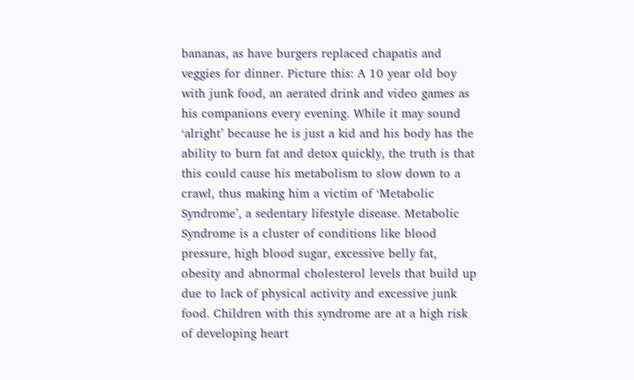bananas, as have burgers replaced chapatis and veggies for dinner. Picture this: A 10 year old boy with junk food, an aerated drink and video games as his companions every evening. While it may sound ‘alright’ because he is just a kid and his body has the ability to burn fat and detox quickly, the truth is that this could cause his metabolism to slow down to a crawl, thus making him a victim of ‘Metabolic Syndrome’, a sedentary lifestyle disease. Metabolic Syndrome is a cluster of conditions like blood pressure, high blood sugar, excessive belly fat, obesity and abnormal cholesterol levels that build up due to lack of physical activity and excessive junk food. Children with this syndrome are at a high risk of developing heart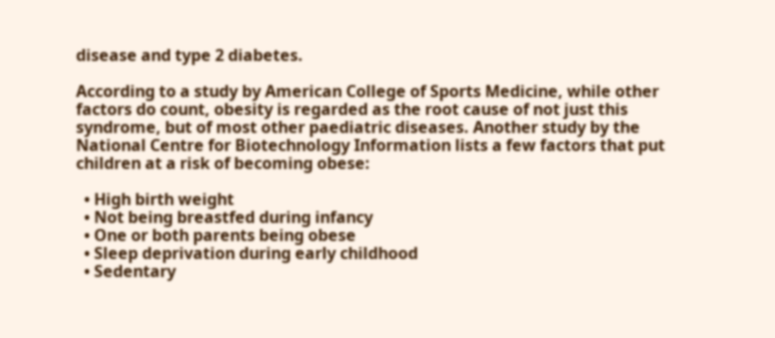disease and type 2 diabetes.

According to a study by American College of Sports Medicine, while other factors do count, obesity is regarded as the root cause of not just this syndrome, but of most other paediatric diseases. Another study by the National Centre for Biotechnology Information lists a few factors that put children at a risk of becoming obese:

  • High birth weight
  • Not being breastfed during infancy
  • One or both parents being obese
  • Sleep deprivation during early childhood
  • Sedentary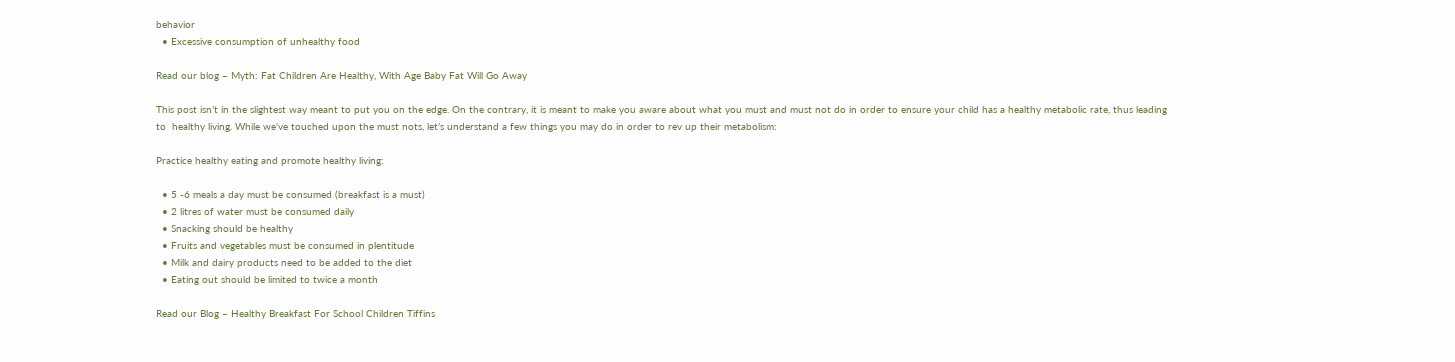behavior
  • Excessive consumption of unhealthy food

Read our blog – Myth: Fat Children Are Healthy, With Age Baby Fat Will Go Away

This post isn’t in the slightest way meant to put you on the edge. On the contrary, it is meant to make you aware about what you must and must not do in order to ensure your child has a healthy metabolic rate, thus leading to  healthy living. While we’ve touched upon the must nots, let’s understand a few things you may do in order to rev up their metabolism:

Practice healthy eating and promote healthy living:

  • 5 -6 meals a day must be consumed (breakfast is a must)
  • 2 litres of water must be consumed daily
  • Snacking should be healthy
  • Fruits and vegetables must be consumed in plentitude
  • Milk and dairy products need to be added to the diet
  • Eating out should be limited to twice a month

Read our Blog – Healthy Breakfast For School Children Tiffins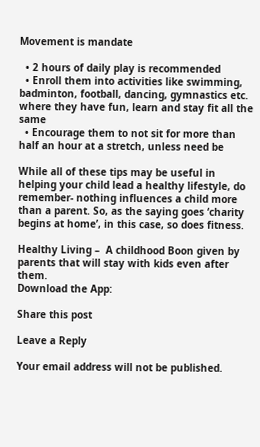Movement is mandate

  • 2 hours of daily play is recommended
  • Enroll them into activities like swimming, badminton, football, dancing, gymnastics etc. where they have fun, learn and stay fit all the same
  • Encourage them to not sit for more than half an hour at a stretch, unless need be

While all of these tips may be useful in helping your child lead a healthy lifestyle, do remember- nothing influences a child more than a parent. So, as the saying goes ‘charity begins at home’, in this case, so does fitness.

Healthy Living –  A childhood Boon given by parents that will stay with kids even after them.
Download the App:

Share this post

Leave a Reply

Your email address will not be published.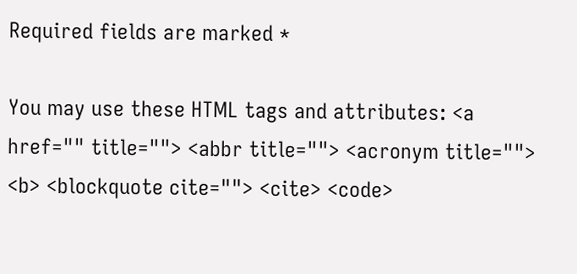Required fields are marked *

You may use these HTML tags and attributes: <a href="" title=""> <abbr title=""> <acronym title=""> <b> <blockquote cite=""> <cite> <code>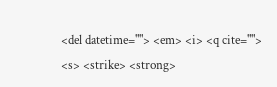<del datetime=""> <em> <i> <q cite=""> <s> <strike> <strong>